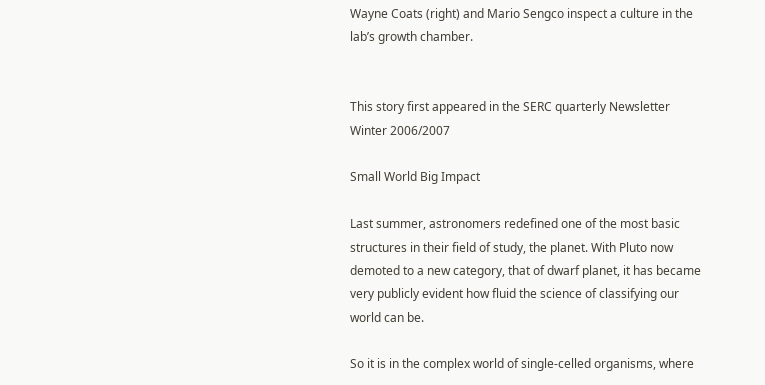Wayne Coats (right) and Mario Sengco inspect a culture in the lab’s growth chamber.


This story first appeared in the SERC quarterly Newsletter Winter 2006/2007

Small World Big Impact

Last summer, astronomers redefined one of the most basic structures in their field of study, the planet. With Pluto now demoted to a new category, that of dwarf planet, it has became very publicly evident how fluid the science of classifying our world can be.

So it is in the complex world of single-celled organisms, where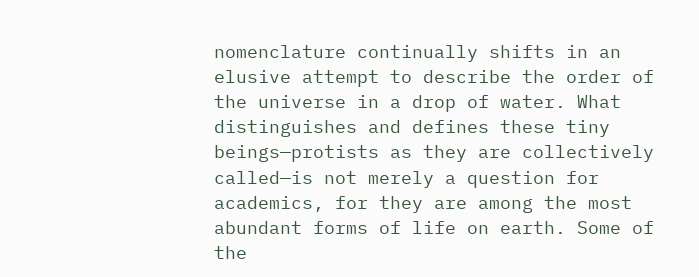nomenclature continually shifts in an elusive attempt to describe the order of the universe in a drop of water. What distinguishes and defines these tiny beings—protists as they are collectively called—is not merely a question for academics, for they are among the most abundant forms of life on earth. Some of the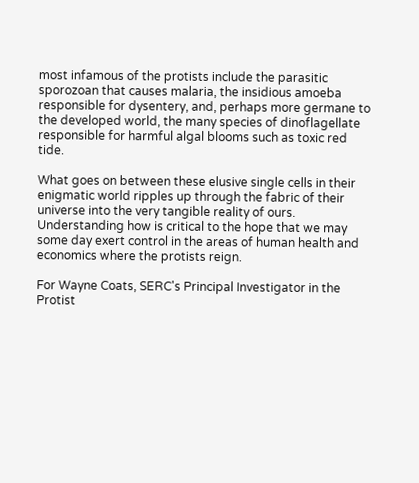most infamous of the protists include the parasitic sporozoan that causes malaria, the insidious amoeba responsible for dysentery, and, perhaps more germane to the developed world, the many species of dinoflagellate responsible for harmful algal blooms such as toxic red tide.

What goes on between these elusive single cells in their enigmatic world ripples up through the fabric of their universe into the very tangible reality of ours. Understanding how is critical to the hope that we may some day exert control in the areas of human health and economics where the protists reign.

For Wayne Coats, SERC's Principal Investigator in the Protist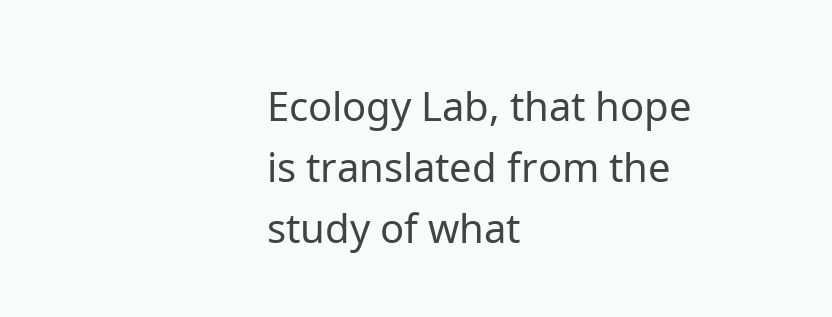Ecology Lab, that hope is translated from the study of what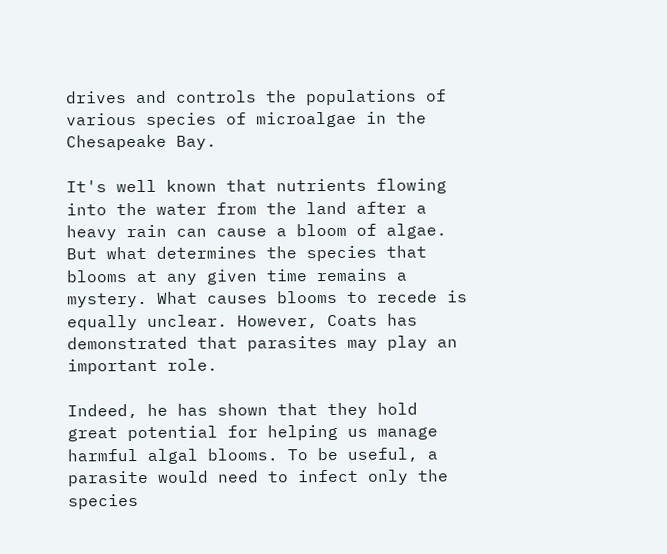drives and controls the populations of various species of microalgae in the Chesapeake Bay.

It's well known that nutrients flowing into the water from the land after a heavy rain can cause a bloom of algae. But what determines the species that blooms at any given time remains a mystery. What causes blooms to recede is equally unclear. However, Coats has demonstrated that parasites may play an important role.

Indeed, he has shown that they hold great potential for helping us manage harmful algal blooms. To be useful, a parasite would need to infect only the species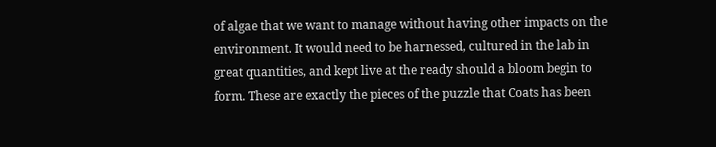of algae that we want to manage without having other impacts on the environment. It would need to be harnessed, cultured in the lab in great quantities, and kept live at the ready should a bloom begin to form. These are exactly the pieces of the puzzle that Coats has been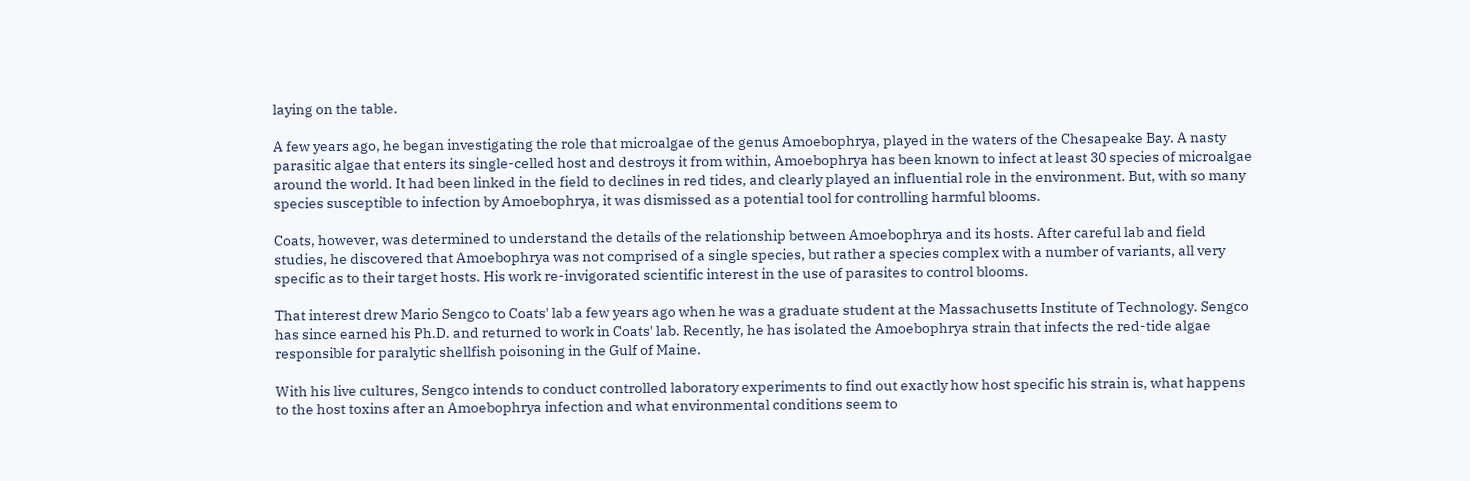laying on the table.

A few years ago, he began investigating the role that microalgae of the genus Amoebophrya, played in the waters of the Chesapeake Bay. A nasty parasitic algae that enters its single-celled host and destroys it from within, Amoebophrya has been known to infect at least 30 species of microalgae around the world. It had been linked in the field to declines in red tides, and clearly played an influential role in the environment. But, with so many species susceptible to infection by Amoebophrya, it was dismissed as a potential tool for controlling harmful blooms.

Coats, however, was determined to understand the details of the relationship between Amoebophrya and its hosts. After careful lab and field studies, he discovered that Amoebophrya was not comprised of a single species, but rather a species complex with a number of variants, all very specific as to their target hosts. His work re-invigorated scientific interest in the use of parasites to control blooms.

That interest drew Mario Sengco to Coats' lab a few years ago when he was a graduate student at the Massachusetts Institute of Technology. Sengco has since earned his Ph.D. and returned to work in Coats' lab. Recently, he has isolated the Amoebophrya strain that infects the red-tide algae responsible for paralytic shellfish poisoning in the Gulf of Maine.

With his live cultures, Sengco intends to conduct controlled laboratory experiments to find out exactly how host specific his strain is, what happens to the host toxins after an Amoebophrya infection and what environmental conditions seem to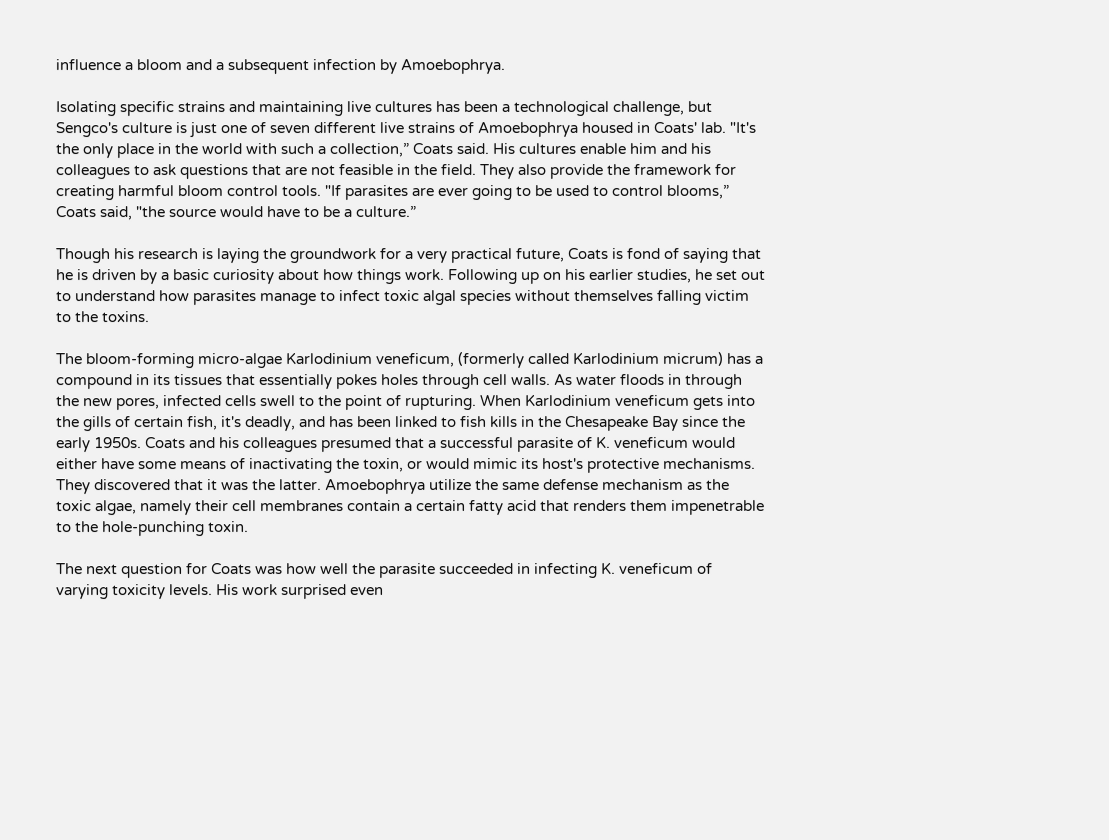influence a bloom and a subsequent infection by Amoebophrya.

Isolating specific strains and maintaining live cultures has been a technological challenge, but Sengco's culture is just one of seven different live strains of Amoebophrya housed in Coats' lab. "It's the only place in the world with such a collection,” Coats said. His cultures enable him and his colleagues to ask questions that are not feasible in the field. They also provide the framework for creating harmful bloom control tools. "If parasites are ever going to be used to control blooms,” Coats said, "the source would have to be a culture.”

Though his research is laying the groundwork for a very practical future, Coats is fond of saying that he is driven by a basic curiosity about how things work. Following up on his earlier studies, he set out to understand how parasites manage to infect toxic algal species without themselves falling victim to the toxins.

The bloom-forming micro-algae Karlodinium veneficum, (formerly called Karlodinium micrum) has a compound in its tissues that essentially pokes holes through cell walls. As water floods in through the new pores, infected cells swell to the point of rupturing. When Karlodinium veneficum gets into the gills of certain fish, it's deadly, and has been linked to fish kills in the Chesapeake Bay since the early 1950s. Coats and his colleagues presumed that a successful parasite of K. veneficum would either have some means of inactivating the toxin, or would mimic its host's protective mechanisms. They discovered that it was the latter. Amoebophrya utilize the same defense mechanism as the toxic algae, namely their cell membranes contain a certain fatty acid that renders them impenetrable to the hole-punching toxin.

The next question for Coats was how well the parasite succeeded in infecting K. veneficum of varying toxicity levels. His work surprised even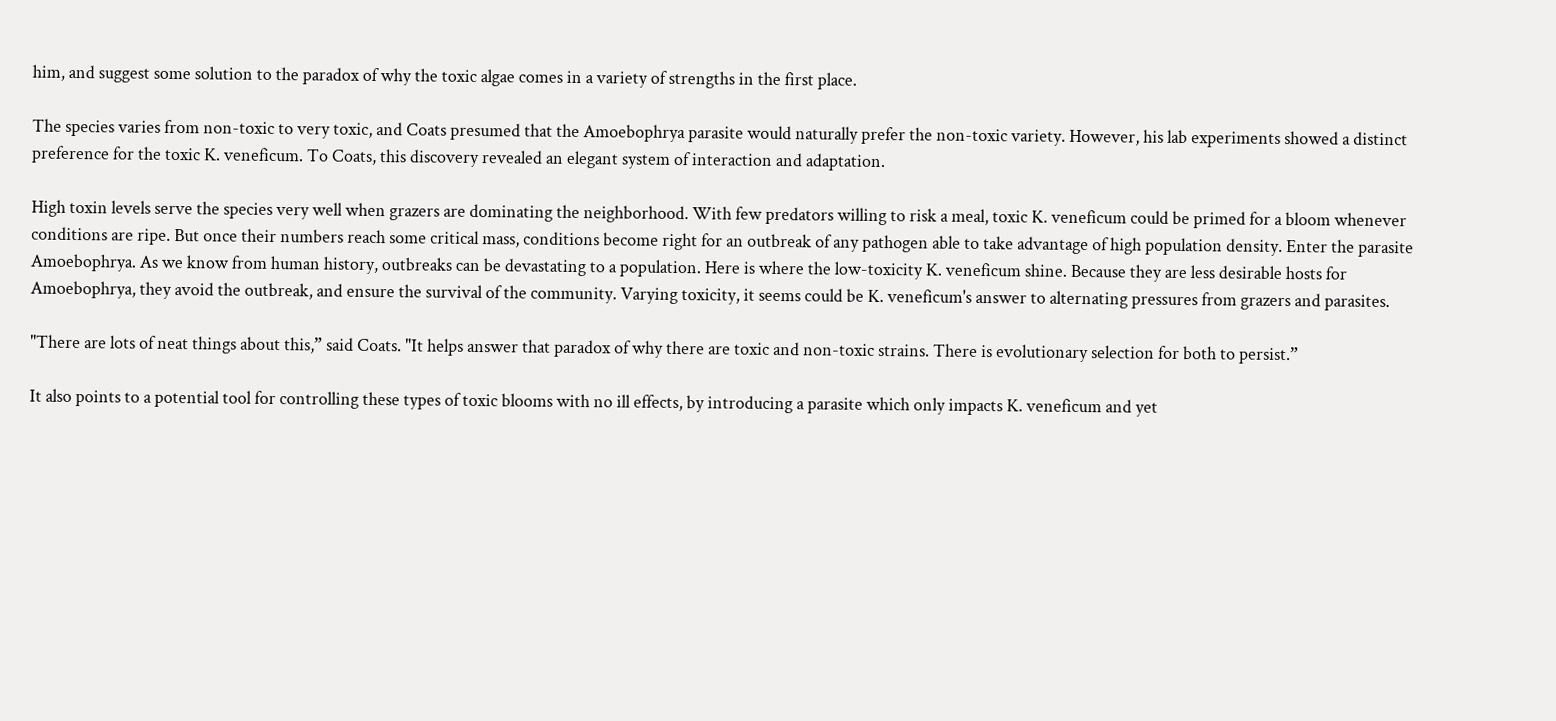him, and suggest some solution to the paradox of why the toxic algae comes in a variety of strengths in the first place.

The species varies from non-toxic to very toxic, and Coats presumed that the Amoebophrya parasite would naturally prefer the non-toxic variety. However, his lab experiments showed a distinct preference for the toxic K. veneficum. To Coats, this discovery revealed an elegant system of interaction and adaptation.

High toxin levels serve the species very well when grazers are dominating the neighborhood. With few predators willing to risk a meal, toxic K. veneficum could be primed for a bloom whenever conditions are ripe. But once their numbers reach some critical mass, conditions become right for an outbreak of any pathogen able to take advantage of high population density. Enter the parasite Amoebophrya. As we know from human history, outbreaks can be devastating to a population. Here is where the low-toxicity K. veneficum shine. Because they are less desirable hosts for Amoebophrya, they avoid the outbreak, and ensure the survival of the community. Varying toxicity, it seems could be K. veneficum's answer to alternating pressures from grazers and parasites.

"There are lots of neat things about this,” said Coats. "It helps answer that paradox of why there are toxic and non-toxic strains. There is evolutionary selection for both to persist.”

It also points to a potential tool for controlling these types of toxic blooms with no ill effects, by introducing a parasite which only impacts K. veneficum and yet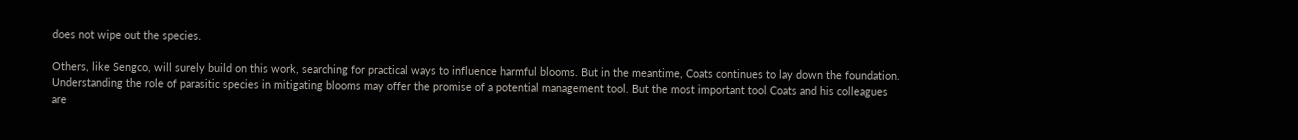does not wipe out the species.

Others, like Sengco, will surely build on this work, searching for practical ways to influence harmful blooms. But in the meantime, Coats continues to lay down the foundation. Understanding the role of parasitic species in mitigating blooms may offer the promise of a potential management tool. But the most important tool Coats and his colleagues are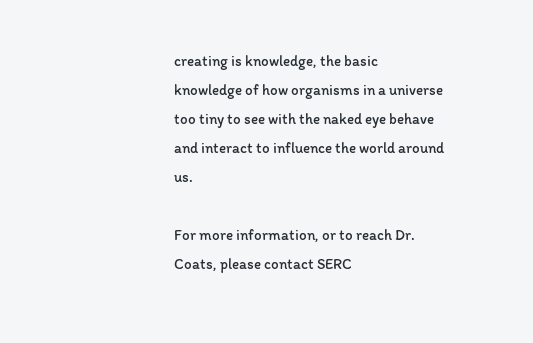creating is knowledge, the basic knowledge of how organisms in a universe too tiny to see with the naked eye behave and interact to influence the world around us.

For more information, or to reach Dr. Coats, please contact SERC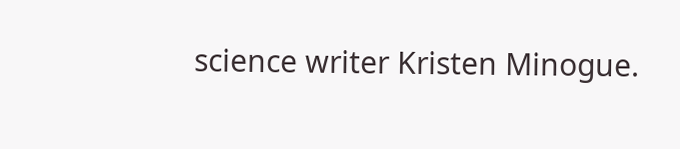science writer Kristen Minogue.